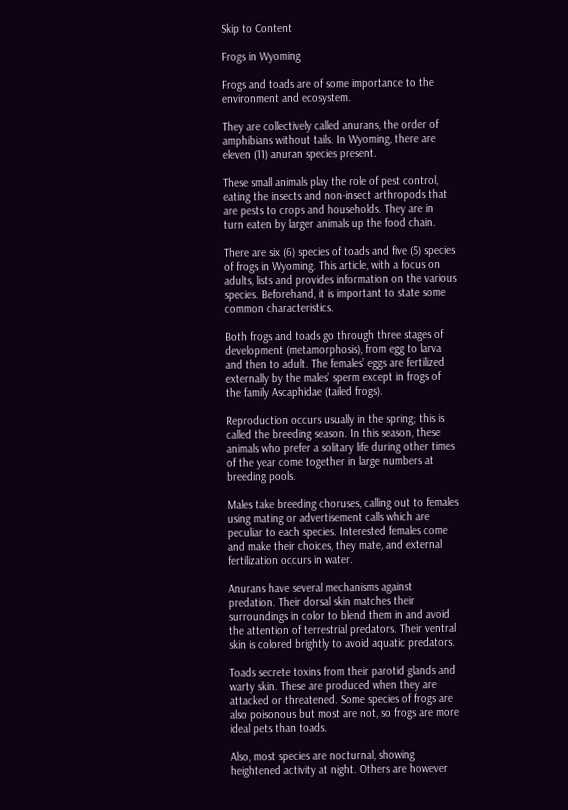Skip to Content

Frogs in Wyoming

Frogs and toads are of some importance to the environment and ecosystem.

They are collectively called anurans, the order of amphibians without tails. In Wyoming, there are eleven (11) anuran species present.

These small animals play the role of pest control, eating the insects and non-insect arthropods that are pests to crops and households. They are in turn eaten by larger animals up the food chain.

There are six (6) species of toads and five (5) species of frogs in Wyoming. This article, with a focus on adults, lists and provides information on the various species. Beforehand, it is important to state some common characteristics.

Both frogs and toads go through three stages of development (metamorphosis), from egg to larva and then to adult. The females’ eggs are fertilized externally by the males’ sperm except in frogs of the family Ascaphidae (tailed frogs).

Reproduction occurs usually in the spring; this is called the breeding season. In this season, these animals who prefer a solitary life during other times of the year come together in large numbers at breeding pools.

Males take breeding choruses, calling out to females using mating or advertisement calls which are peculiar to each species. Interested females come and make their choices, they mate, and external fertilization occurs in water.

Anurans have several mechanisms against predation. Their dorsal skin matches their surroundings in color to blend them in and avoid the attention of terrestrial predators. Their ventral skin is colored brightly to avoid aquatic predators.

Toads secrete toxins from their parotid glands and warty skin. These are produced when they are attacked or threatened. Some species of frogs are also poisonous but most are not, so frogs are more ideal pets than toads.

Also, most species are nocturnal, showing heightened activity at night. Others are however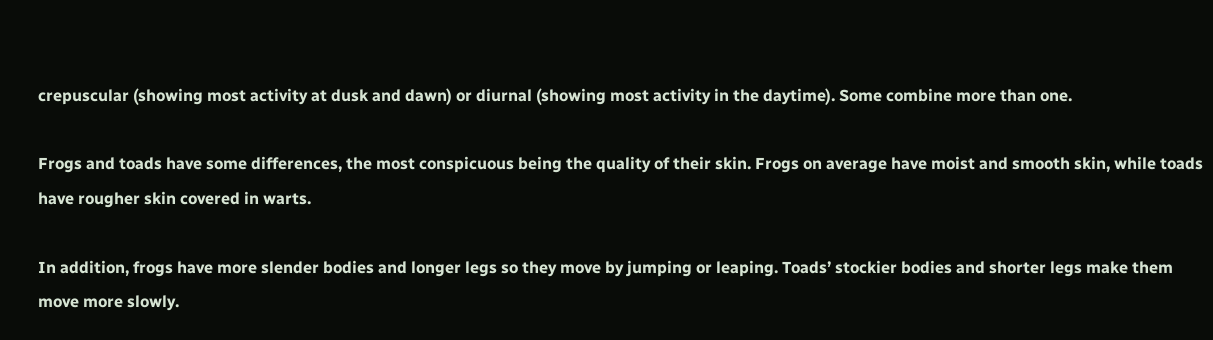crepuscular (showing most activity at dusk and dawn) or diurnal (showing most activity in the daytime). Some combine more than one.

Frogs and toads have some differences, the most conspicuous being the quality of their skin. Frogs on average have moist and smooth skin, while toads have rougher skin covered in warts.

In addition, frogs have more slender bodies and longer legs so they move by jumping or leaping. Toads’ stockier bodies and shorter legs make them move more slowly.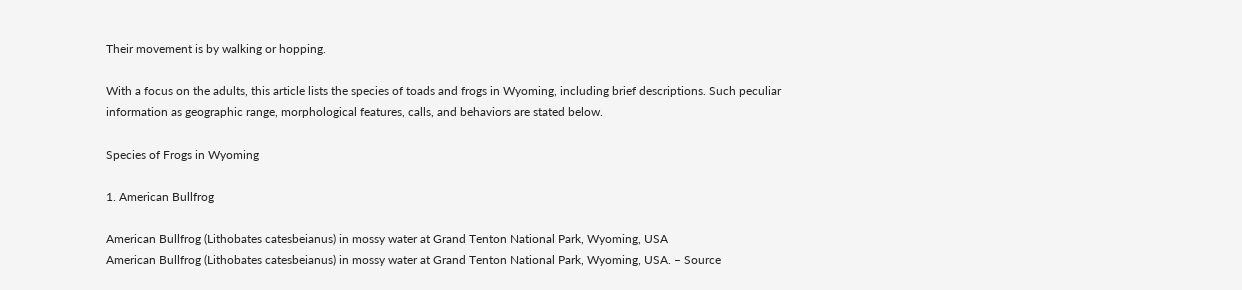Their movement is by walking or hopping.

With a focus on the adults, this article lists the species of toads and frogs in Wyoming, including brief descriptions. Such peculiar information as geographic range, morphological features, calls, and behaviors are stated below.

Species of Frogs in Wyoming

1. American Bullfrog

American Bullfrog (Lithobates catesbeianus) in mossy water at Grand Tenton National Park, Wyoming, USA
American Bullfrog (Lithobates catesbeianus) in mossy water at Grand Tenton National Park, Wyoming, USA. – Source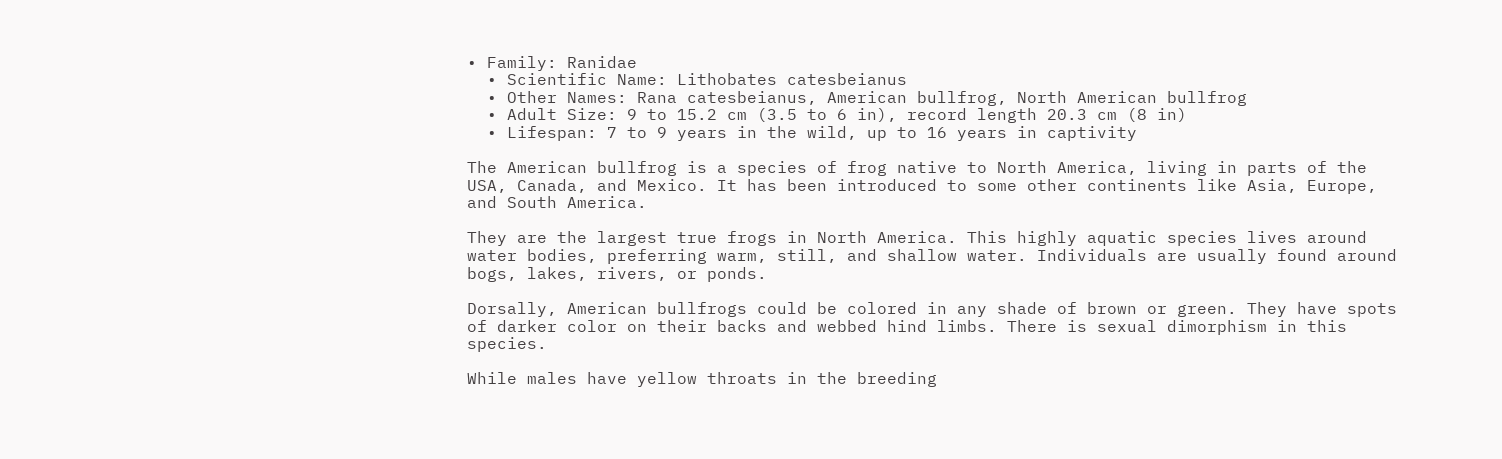• Family: Ranidae
  • Scientific Name: Lithobates catesbeianus
  • Other Names: Rana catesbeianus, American bullfrog, North American bullfrog
  • Adult Size: 9 to 15.2 cm (3.5 to 6 in), record length 20.3 cm (8 in)
  • Lifespan: 7 to 9 years in the wild, up to 16 years in captivity

The American bullfrog is a species of frog native to North America, living in parts of the USA, Canada, and Mexico. It has been introduced to some other continents like Asia, Europe, and South America.

They are the largest true frogs in North America. This highly aquatic species lives around water bodies, preferring warm, still, and shallow water. Individuals are usually found around bogs, lakes, rivers, or ponds.

Dorsally, American bullfrogs could be colored in any shade of brown or green. They have spots of darker color on their backs and webbed hind limbs. There is sexual dimorphism in this species.

While males have yellow throats in the breeding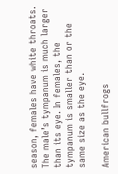season, females have white throats. The male’s tympanum is much larger than its eye. In females, the tympanum is smaller than or the same size as the eye.

American bullfrogs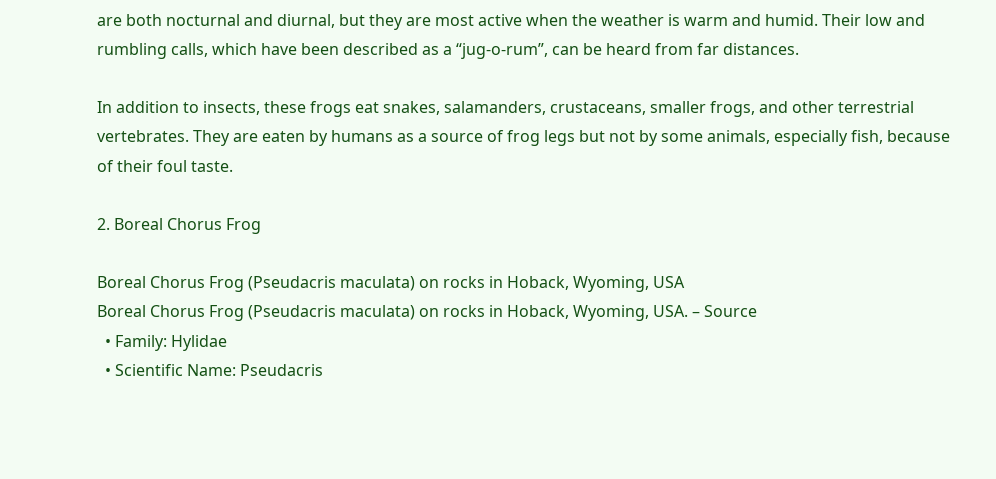are both nocturnal and diurnal, but they are most active when the weather is warm and humid. Their low and rumbling calls, which have been described as a “jug-o-rum”, can be heard from far distances.

In addition to insects, these frogs eat snakes, salamanders, crustaceans, smaller frogs, and other terrestrial vertebrates. They are eaten by humans as a source of frog legs but not by some animals, especially fish, because of their foul taste.

2. Boreal Chorus Frog

Boreal Chorus Frog (Pseudacris maculata) on rocks in Hoback, Wyoming, USA
Boreal Chorus Frog (Pseudacris maculata) on rocks in Hoback, Wyoming, USA. – Source
  • Family: Hylidae
  • Scientific Name: Pseudacris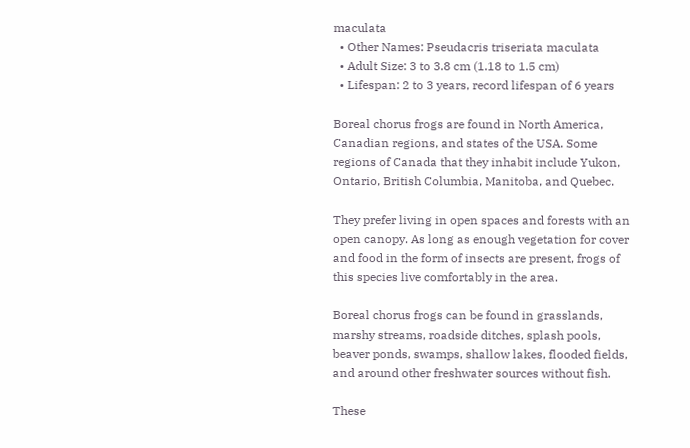maculata
  • Other Names: Pseudacris triseriata maculata
  • Adult Size: 3 to 3.8 cm (1.18 to 1.5 cm)
  • Lifespan: 2 to 3 years, record lifespan of 6 years

Boreal chorus frogs are found in North America, Canadian regions, and states of the USA. Some regions of Canada that they inhabit include Yukon, Ontario, British Columbia, Manitoba, and Quebec.

They prefer living in open spaces and forests with an open canopy. As long as enough vegetation for cover and food in the form of insects are present, frogs of this species live comfortably in the area.

Boreal chorus frogs can be found in grasslands, marshy streams, roadside ditches, splash pools, beaver ponds, swamps, shallow lakes, flooded fields, and around other freshwater sources without fish.

These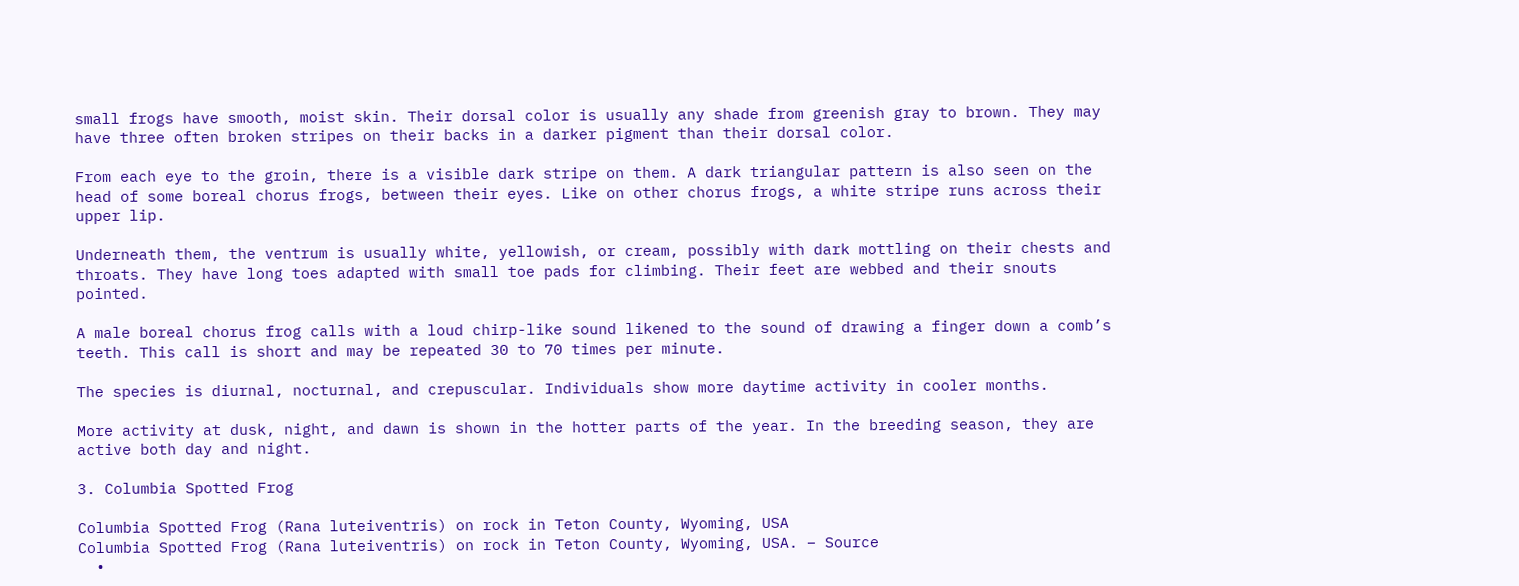small frogs have smooth, moist skin. Their dorsal color is usually any shade from greenish gray to brown. They may have three often broken stripes on their backs in a darker pigment than their dorsal color.

From each eye to the groin, there is a visible dark stripe on them. A dark triangular pattern is also seen on the head of some boreal chorus frogs, between their eyes. Like on other chorus frogs, a white stripe runs across their upper lip.

Underneath them, the ventrum is usually white, yellowish, or cream, possibly with dark mottling on their chests and throats. They have long toes adapted with small toe pads for climbing. Their feet are webbed and their snouts pointed.

A male boreal chorus frog calls with a loud chirp-like sound likened to the sound of drawing a finger down a comb’s teeth. This call is short and may be repeated 30 to 70 times per minute.

The species is diurnal, nocturnal, and crepuscular. Individuals show more daytime activity in cooler months.

More activity at dusk, night, and dawn is shown in the hotter parts of the year. In the breeding season, they are active both day and night.

3. Columbia Spotted Frog

Columbia Spotted Frog (Rana luteiventris) on rock in Teton County, Wyoming, USA
Columbia Spotted Frog (Rana luteiventris) on rock in Teton County, Wyoming, USA. – Source
  •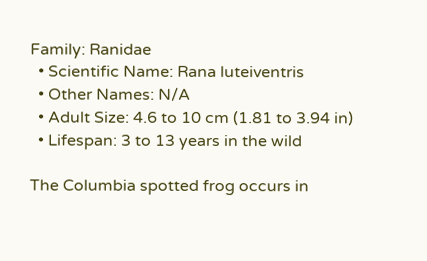Family: Ranidae
  • Scientific Name: Rana luteiventris
  • Other Names: N/A
  • Adult Size: 4.6 to 10 cm (1.81 to 3.94 in)
  • Lifespan: 3 to 13 years in the wild

The Columbia spotted frog occurs in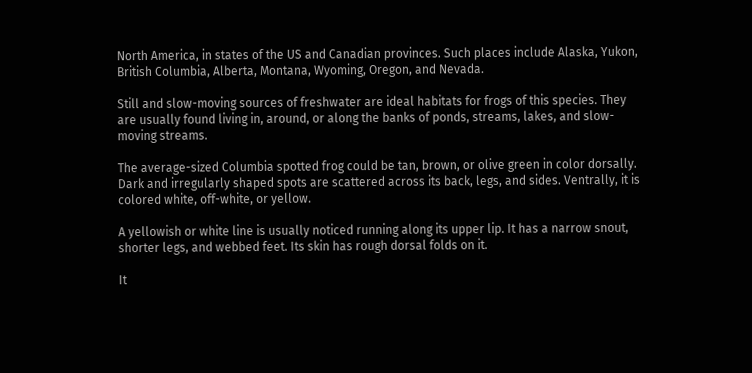North America, in states of the US and Canadian provinces. Such places include Alaska, Yukon, British Columbia, Alberta, Montana, Wyoming, Oregon, and Nevada.

Still and slow-moving sources of freshwater are ideal habitats for frogs of this species. They are usually found living in, around, or along the banks of ponds, streams, lakes, and slow-moving streams.

The average-sized Columbia spotted frog could be tan, brown, or olive green in color dorsally. Dark and irregularly shaped spots are scattered across its back, legs, and sides. Ventrally, it is colored white, off-white, or yellow.

A yellowish or white line is usually noticed running along its upper lip. It has a narrow snout, shorter legs, and webbed feet. Its skin has rough dorsal folds on it.

It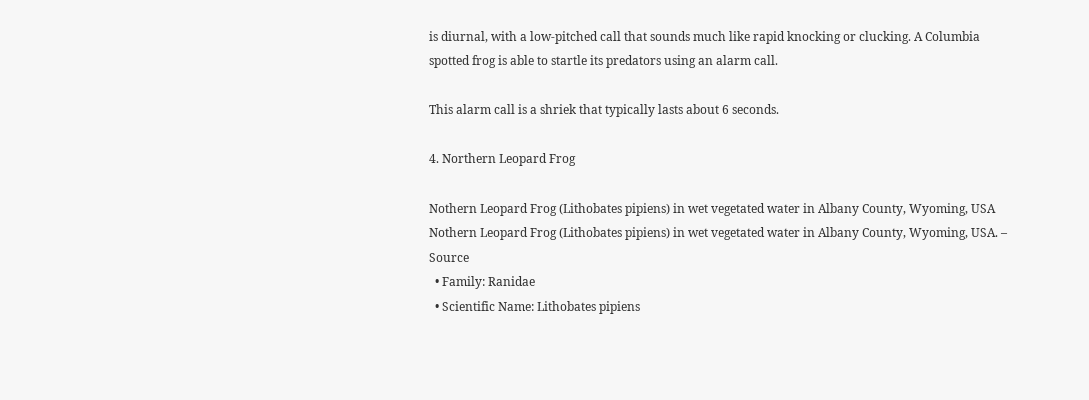is diurnal, with a low-pitched call that sounds much like rapid knocking or clucking. A Columbia spotted frog is able to startle its predators using an alarm call.

This alarm call is a shriek that typically lasts about 6 seconds.

4. Northern Leopard Frog

Nothern Leopard Frog (Lithobates pipiens) in wet vegetated water in Albany County, Wyoming, USA
Nothern Leopard Frog (Lithobates pipiens) in wet vegetated water in Albany County, Wyoming, USA. – Source
  • Family: Ranidae
  • Scientific Name: Lithobates pipiens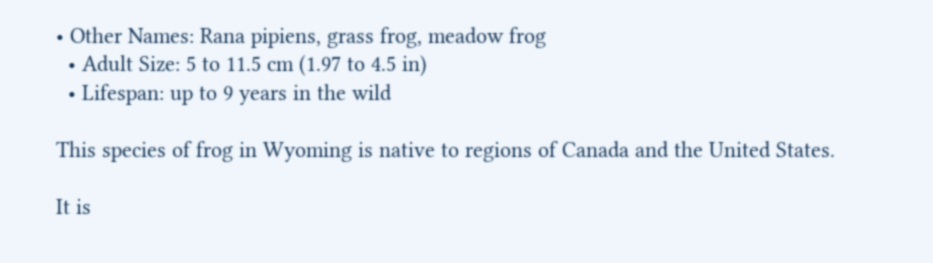• Other Names: Rana pipiens, grass frog, meadow frog
  • Adult Size: 5 to 11.5 cm (1.97 to 4.5 in)
  • Lifespan: up to 9 years in the wild

This species of frog in Wyoming is native to regions of Canada and the United States.

It is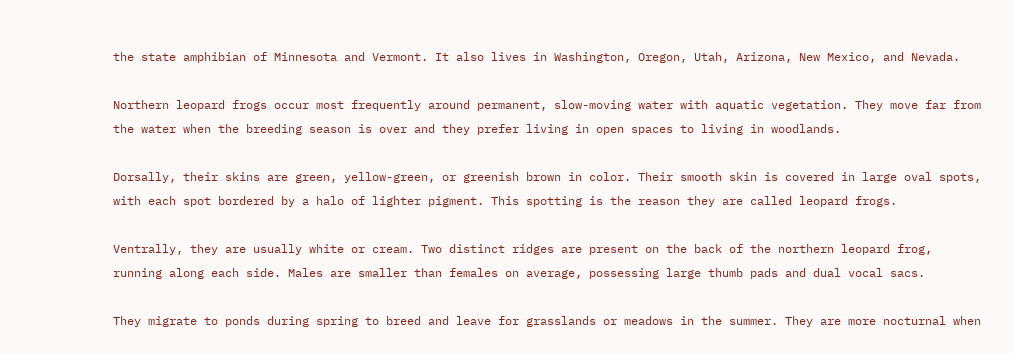the state amphibian of Minnesota and Vermont. It also lives in Washington, Oregon, Utah, Arizona, New Mexico, and Nevada.

Northern leopard frogs occur most frequently around permanent, slow-moving water with aquatic vegetation. They move far from the water when the breeding season is over and they prefer living in open spaces to living in woodlands.

Dorsally, their skins are green, yellow-green, or greenish brown in color. Their smooth skin is covered in large oval spots, with each spot bordered by a halo of lighter pigment. This spotting is the reason they are called leopard frogs.

Ventrally, they are usually white or cream. Two distinct ridges are present on the back of the northern leopard frog, running along each side. Males are smaller than females on average, possessing large thumb pads and dual vocal sacs.

They migrate to ponds during spring to breed and leave for grasslands or meadows in the summer. They are more nocturnal when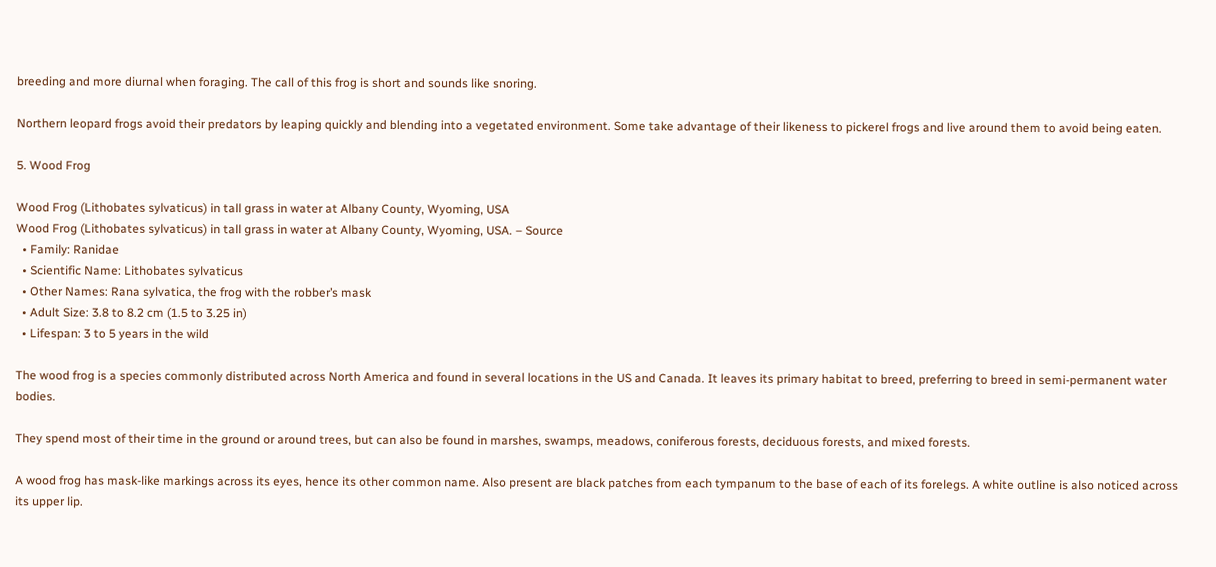breeding and more diurnal when foraging. The call of this frog is short and sounds like snoring.

Northern leopard frogs avoid their predators by leaping quickly and blending into a vegetated environment. Some take advantage of their likeness to pickerel frogs and live around them to avoid being eaten.

5. Wood Frog

Wood Frog (Lithobates sylvaticus) in tall grass in water at Albany County, Wyoming, USA
Wood Frog (Lithobates sylvaticus) in tall grass in water at Albany County, Wyoming, USA. – Source
  • Family: Ranidae
  • Scientific Name: Lithobates sylvaticus
  • Other Names: Rana sylvatica, the frog with the robber’s mask
  • Adult Size: 3.8 to 8.2 cm (1.5 to 3.25 in)
  • Lifespan: 3 to 5 years in the wild

The wood frog is a species commonly distributed across North America and found in several locations in the US and Canada. It leaves its primary habitat to breed, preferring to breed in semi-permanent water bodies.

They spend most of their time in the ground or around trees, but can also be found in marshes, swamps, meadows, coniferous forests, deciduous forests, and mixed forests.

A wood frog has mask-like markings across its eyes, hence its other common name. Also present are black patches from each tympanum to the base of each of its forelegs. A white outline is also noticed across its upper lip.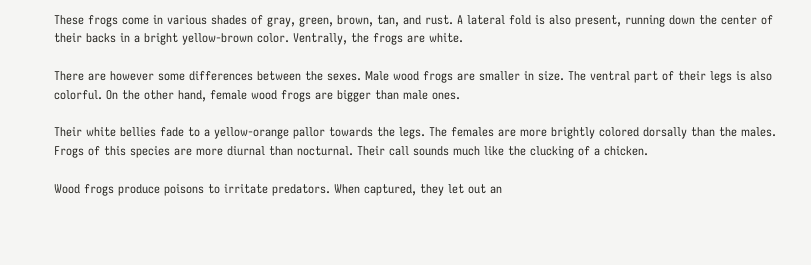These frogs come in various shades of gray, green, brown, tan, and rust. A lateral fold is also present, running down the center of their backs in a bright yellow-brown color. Ventrally, the frogs are white.

There are however some differences between the sexes. Male wood frogs are smaller in size. The ventral part of their legs is also colorful. On the other hand, female wood frogs are bigger than male ones.

Their white bellies fade to a yellow-orange pallor towards the legs. The females are more brightly colored dorsally than the males. Frogs of this species are more diurnal than nocturnal. Their call sounds much like the clucking of a chicken.

Wood frogs produce poisons to irritate predators. When captured, they let out an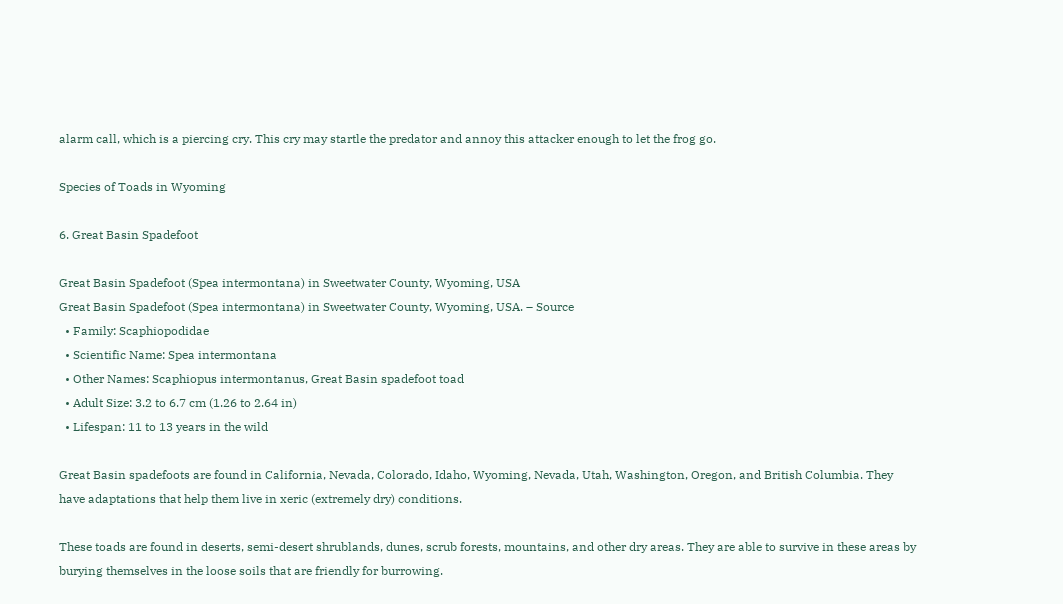alarm call, which is a piercing cry. This cry may startle the predator and annoy this attacker enough to let the frog go.

Species of Toads in Wyoming

6. Great Basin Spadefoot

Great Basin Spadefoot (Spea intermontana) in Sweetwater County, Wyoming, USA
Great Basin Spadefoot (Spea intermontana) in Sweetwater County, Wyoming, USA. – Source
  • Family: Scaphiopodidae
  • Scientific Name: Spea intermontana
  • Other Names: Scaphiopus intermontanus, Great Basin spadefoot toad
  • Adult Size: 3.2 to 6.7 cm (1.26 to 2.64 in)
  • Lifespan: 11 to 13 years in the wild

Great Basin spadefoots are found in California, Nevada, Colorado, Idaho, Wyoming, Nevada, Utah, Washington, Oregon, and British Columbia. They have adaptations that help them live in xeric (extremely dry) conditions.

These toads are found in deserts, semi-desert shrublands, dunes, scrub forests, mountains, and other dry areas. They are able to survive in these areas by burying themselves in the loose soils that are friendly for burrowing.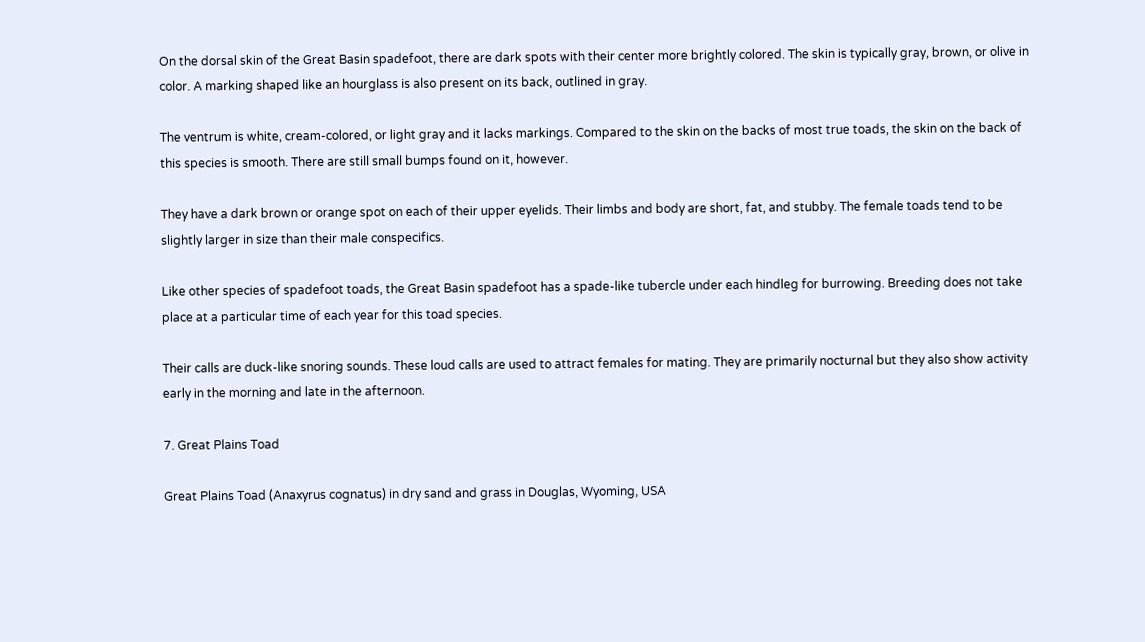On the dorsal skin of the Great Basin spadefoot, there are dark spots with their center more brightly colored. The skin is typically gray, brown, or olive in color. A marking shaped like an hourglass is also present on its back, outlined in gray.

The ventrum is white, cream-colored, or light gray and it lacks markings. Compared to the skin on the backs of most true toads, the skin on the back of this species is smooth. There are still small bumps found on it, however.

They have a dark brown or orange spot on each of their upper eyelids. Their limbs and body are short, fat, and stubby. The female toads tend to be slightly larger in size than their male conspecifics.

Like other species of spadefoot toads, the Great Basin spadefoot has a spade-like tubercle under each hindleg for burrowing. Breeding does not take place at a particular time of each year for this toad species.

Their calls are duck-like snoring sounds. These loud calls are used to attract females for mating. They are primarily nocturnal but they also show activity early in the morning and late in the afternoon.

7. Great Plains Toad

Great Plains Toad (Anaxyrus cognatus) in dry sand and grass in Douglas, Wyoming, USA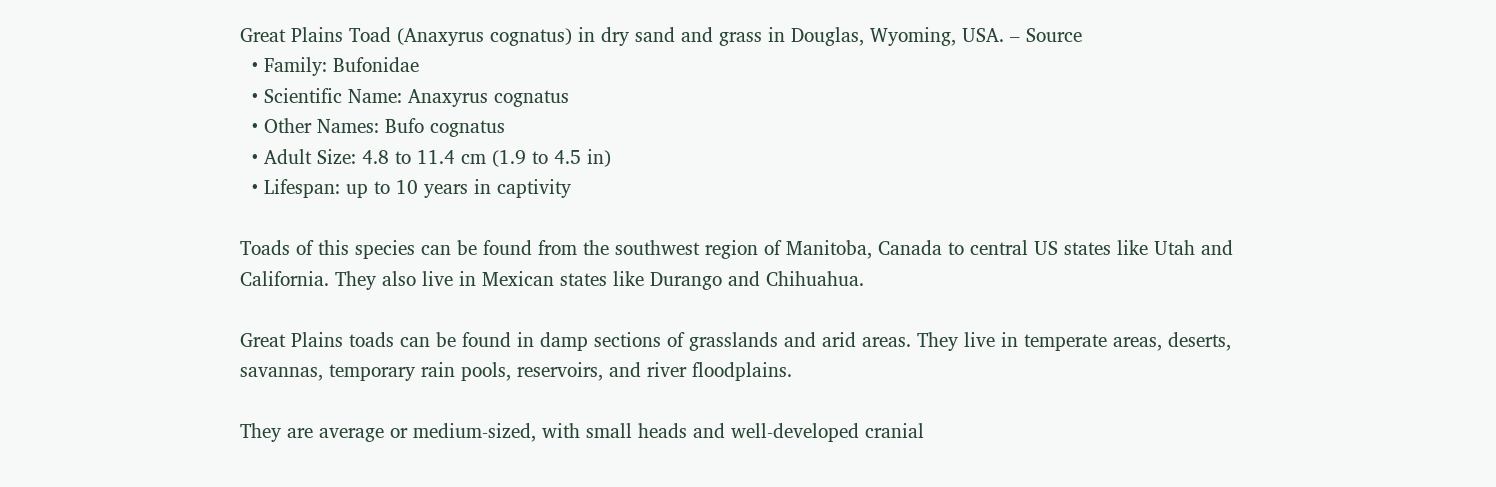Great Plains Toad (Anaxyrus cognatus) in dry sand and grass in Douglas, Wyoming, USA. – Source
  • Family: Bufonidae
  • Scientific Name: Anaxyrus cognatus
  • Other Names: Bufo cognatus
  • Adult Size: 4.8 to 11.4 cm (1.9 to 4.5 in)
  • Lifespan: up to 10 years in captivity

Toads of this species can be found from the southwest region of Manitoba, Canada to central US states like Utah and California. They also live in Mexican states like Durango and Chihuahua.

Great Plains toads can be found in damp sections of grasslands and arid areas. They live in temperate areas, deserts, savannas, temporary rain pools, reservoirs, and river floodplains.

They are average or medium-sized, with small heads and well-developed cranial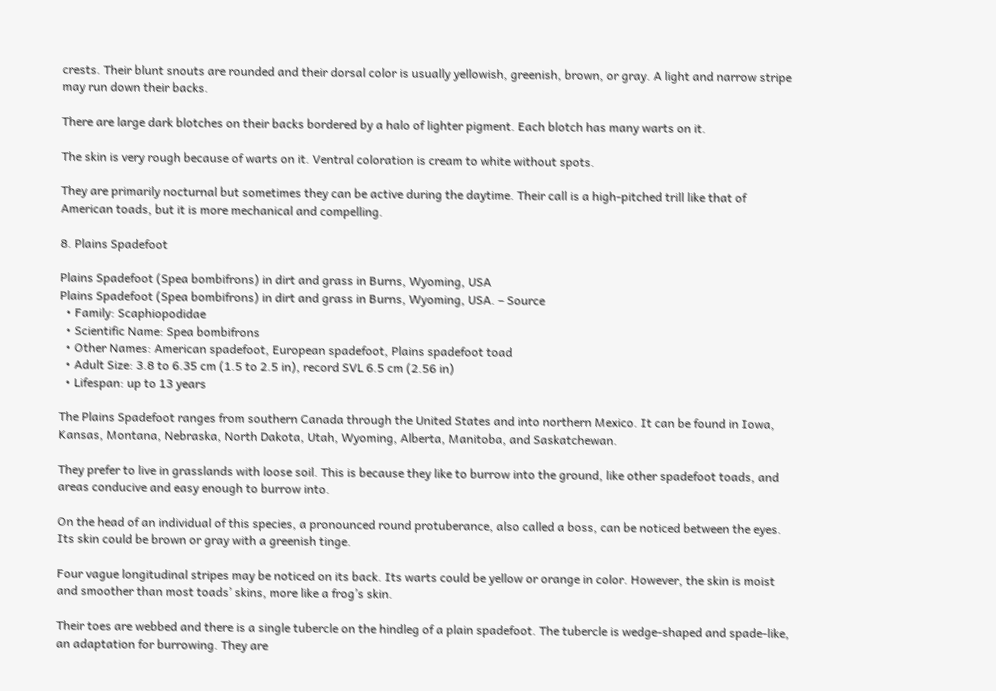crests. Their blunt snouts are rounded and their dorsal color is usually yellowish, greenish, brown, or gray. A light and narrow stripe may run down their backs.

There are large dark blotches on their backs bordered by a halo of lighter pigment. Each blotch has many warts on it.

The skin is very rough because of warts on it. Ventral coloration is cream to white without spots.

They are primarily nocturnal but sometimes they can be active during the daytime. Their call is a high-pitched trill like that of American toads, but it is more mechanical and compelling.

8. Plains Spadefoot

Plains Spadefoot (Spea bombifrons) in dirt and grass in Burns, Wyoming, USA
Plains Spadefoot (Spea bombifrons) in dirt and grass in Burns, Wyoming, USA. – Source
  • Family: Scaphiopodidae
  • Scientific Name: Spea bombifrons
  • Other Names: American spadefoot, European spadefoot, Plains spadefoot toad
  • Adult Size: 3.8 to 6.35 cm (1.5 to 2.5 in), record SVL 6.5 cm (2.56 in)
  • Lifespan: up to 13 years

The Plains Spadefoot ranges from southern Canada through the United States and into northern Mexico. It can be found in Iowa, Kansas, Montana, Nebraska, North Dakota, Utah, Wyoming, Alberta, Manitoba, and Saskatchewan.

They prefer to live in grasslands with loose soil. This is because they like to burrow into the ground, like other spadefoot toads, and areas conducive and easy enough to burrow into.

On the head of an individual of this species, a pronounced round protuberance, also called a boss, can be noticed between the eyes. Its skin could be brown or gray with a greenish tinge.

Four vague longitudinal stripes may be noticed on its back. Its warts could be yellow or orange in color. However, the skin is moist and smoother than most toads’ skins, more like a frog’s skin.

Their toes are webbed and there is a single tubercle on the hindleg of a plain spadefoot. The tubercle is wedge-shaped and spade-like, an adaptation for burrowing. They are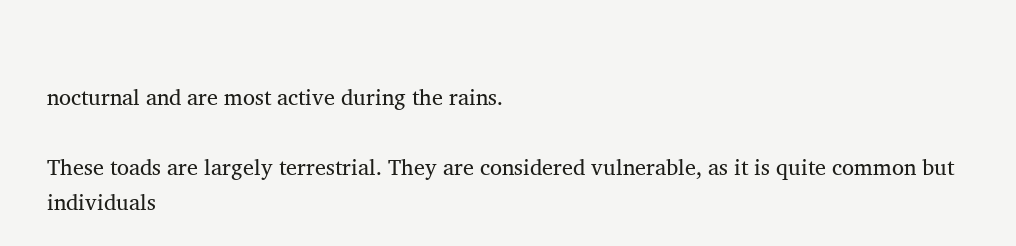nocturnal and are most active during the rains.

These toads are largely terrestrial. They are considered vulnerable, as it is quite common but individuals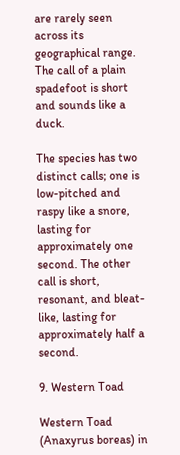are rarely seen across its geographical range. The call of a plain spadefoot is short and sounds like a duck.

The species has two distinct calls; one is low-pitched and raspy like a snore, lasting for approximately one second. The other call is short, resonant, and bleat-like, lasting for approximately half a second.

9. Western Toad

Western Toad (Anaxyrus boreas) in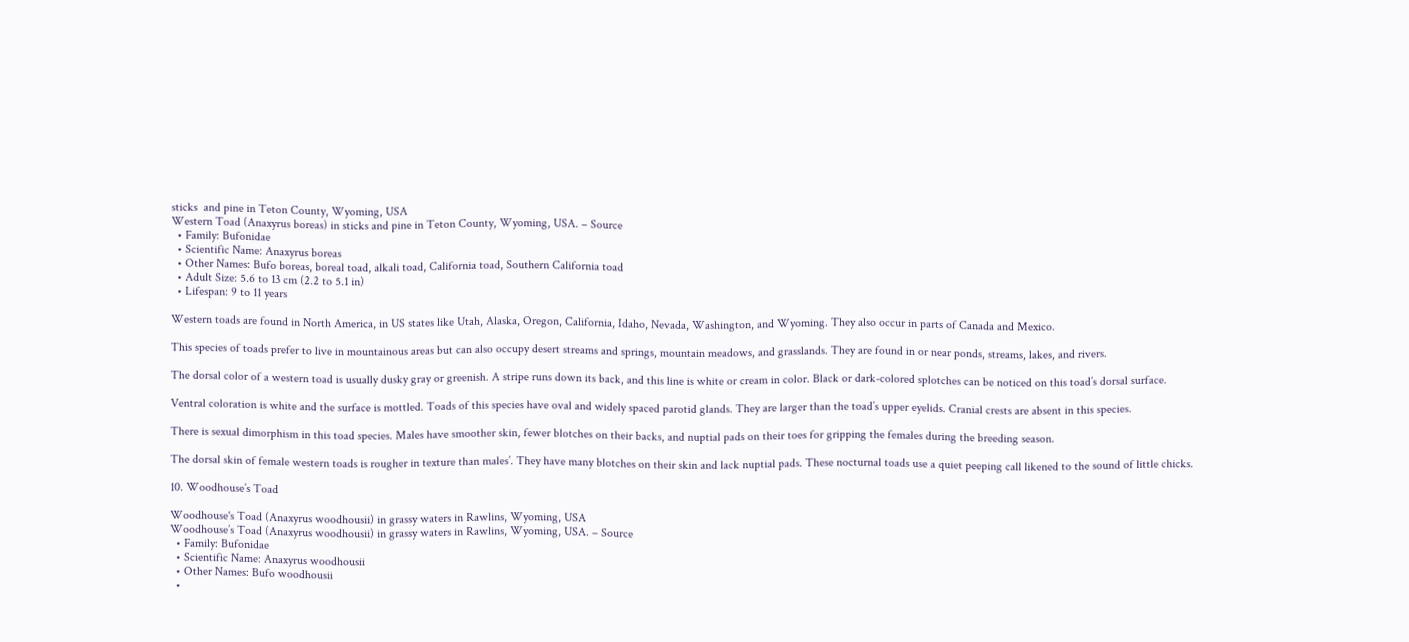sticks  and pine in Teton County, Wyoming, USA
Western Toad (Anaxyrus boreas) in sticks and pine in Teton County, Wyoming, USA. – Source
  • Family: Bufonidae
  • Scientific Name: Anaxyrus boreas
  • Other Names: Bufo boreas, boreal toad, alkali toad, California toad, Southern California toad
  • Adult Size: 5.6 to 13 cm (2.2 to 5.1 in)
  • Lifespan: 9 to 11 years

Western toads are found in North America, in US states like Utah, Alaska, Oregon, California, Idaho, Nevada, Washington, and Wyoming. They also occur in parts of Canada and Mexico.

This species of toads prefer to live in mountainous areas but can also occupy desert streams and springs, mountain meadows, and grasslands. They are found in or near ponds, streams, lakes, and rivers.

The dorsal color of a western toad is usually dusky gray or greenish. A stripe runs down its back, and this line is white or cream in color. Black or dark-colored splotches can be noticed on this toad’s dorsal surface.

Ventral coloration is white and the surface is mottled. Toads of this species have oval and widely spaced parotid glands. They are larger than the toad’s upper eyelids. Cranial crests are absent in this species.

There is sexual dimorphism in this toad species. Males have smoother skin, fewer blotches on their backs, and nuptial pads on their toes for gripping the females during the breeding season.

The dorsal skin of female western toads is rougher in texture than males’. They have many blotches on their skin and lack nuptial pads. These nocturnal toads use a quiet peeping call likened to the sound of little chicks.

10. Woodhouse’s Toad

Woodhouse's Toad (Anaxyrus woodhousii) in grassy waters in Rawlins, Wyoming, USA
Woodhouse’s Toad (Anaxyrus woodhousii) in grassy waters in Rawlins, Wyoming, USA. – Source
  • Family: Bufonidae
  • Scientific Name: Anaxyrus woodhousii
  • Other Names: Bufo woodhousii
  •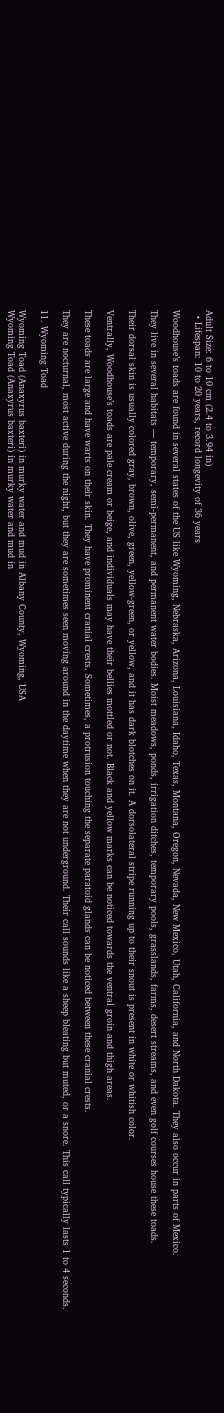Adult Size: 6 to 10 cm (2.4 to 3.94 in)
  • Lifespan: 10 to 20 years, record longevity of 36 years

Woodhouse’s toads are found in several states of the US like Wyoming, Nebraska, Arizona, Louisiana, Idaho, Texas, Montana, Oregon, Nevada, New Mexico, Utah, California, and North Dakota. They also occur in parts of Mexico.

They live in several habitats — temporary, semi-permanent, and permanent water bodies. Moist meadows, ponds, irrigation ditches, temporary pools, grasslands, farms, desert streams, and even golf courses house these toads.

Their dorsal skin is usually colored gray, brown, olive, green, yellow-green, or yellow, and it has dark blotches on it. A dorsolateral stripe running up to their snout is present in white or whitish color.

Ventrally, Woodhouse’s toads are pale cream or beige, and individuals may have their bellies mottled or not. Black and yellow marks can be noticed towards the ventral groin and thigh areas.

These toads are large and have warts on their skin. They have prominent cranial crests. Sometimes, a protrusion touching the separate paratoid glands can be noticed between these cranial crests.

They are nocturnal, most active during the night, but they are sometimes seen moving around in the daytime when they are not underground. Their call sounds like a sheep bleating but muted, or a snore. This call typically lasts 1 to 4 seconds.

11. Wyoming Toad

Wyoming Toad (Anaxyrus baxteri) in murky water and mud in Albany County, Wyoming, USA
Wyoming Toad (Anaxyrus baxteri) in murky water and mud in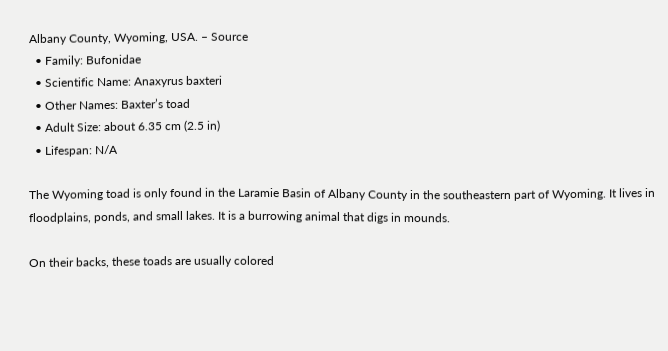Albany County, Wyoming, USA. – Source
  • Family: Bufonidae
  • Scientific Name: Anaxyrus baxteri
  • Other Names: Baxter’s toad
  • Adult Size: about 6.35 cm (2.5 in)
  • Lifespan: N/A

The Wyoming toad is only found in the Laramie Basin of Albany County in the southeastern part of Wyoming. It lives in floodplains, ponds, and small lakes. It is a burrowing animal that digs in mounds.

On their backs, these toads are usually colored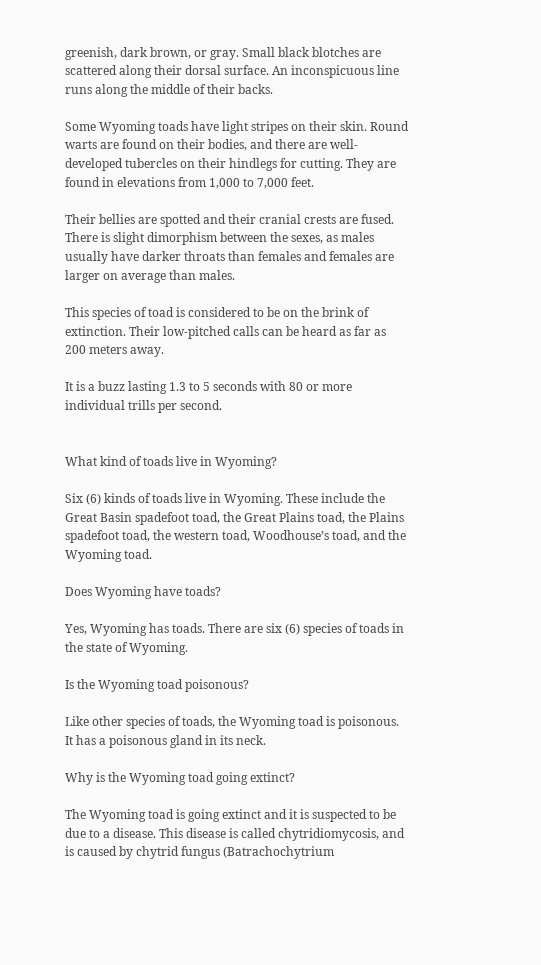greenish, dark brown, or gray. Small black blotches are scattered along their dorsal surface. An inconspicuous line runs along the middle of their backs.

Some Wyoming toads have light stripes on their skin. Round warts are found on their bodies, and there are well-developed tubercles on their hindlegs for cutting. They are found in elevations from 1,000 to 7,000 feet.

Their bellies are spotted and their cranial crests are fused. There is slight dimorphism between the sexes, as males usually have darker throats than females and females are larger on average than males.

This species of toad is considered to be on the brink of extinction. Their low-pitched calls can be heard as far as 200 meters away.

It is a buzz lasting 1.3 to 5 seconds with 80 or more individual trills per second.


What kind of toads live in Wyoming?

Six (6) kinds of toads live in Wyoming. These include the Great Basin spadefoot toad, the Great Plains toad, the Plains spadefoot toad, the western toad, Woodhouse’s toad, and the Wyoming toad.

Does Wyoming have toads?

Yes, Wyoming has toads. There are six (6) species of toads in the state of Wyoming.

Is the Wyoming toad poisonous?

Like other species of toads, the Wyoming toad is poisonous. It has a poisonous gland in its neck.

Why is the Wyoming toad going extinct?

The Wyoming toad is going extinct and it is suspected to be due to a disease. This disease is called chytridiomycosis, and is caused by chytrid fungus (Batrachochytrium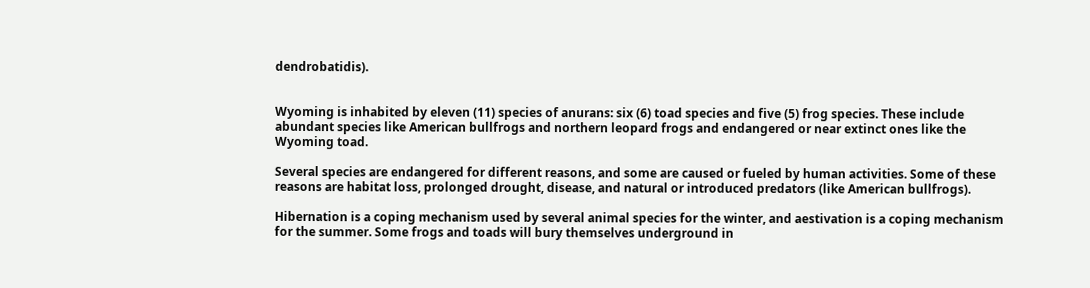dendrobatidis).


Wyoming is inhabited by eleven (11) species of anurans: six (6) toad species and five (5) frog species. These include abundant species like American bullfrogs and northern leopard frogs and endangered or near extinct ones like the Wyoming toad.

Several species are endangered for different reasons, and some are caused or fueled by human activities. Some of these reasons are habitat loss, prolonged drought, disease, and natural or introduced predators (like American bullfrogs).

Hibernation is a coping mechanism used by several animal species for the winter, and aestivation is a coping mechanism for the summer. Some frogs and toads will bury themselves underground in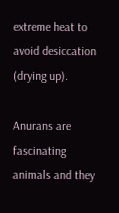extreme heat to avoid desiccation (drying up).

Anurans are fascinating animals and they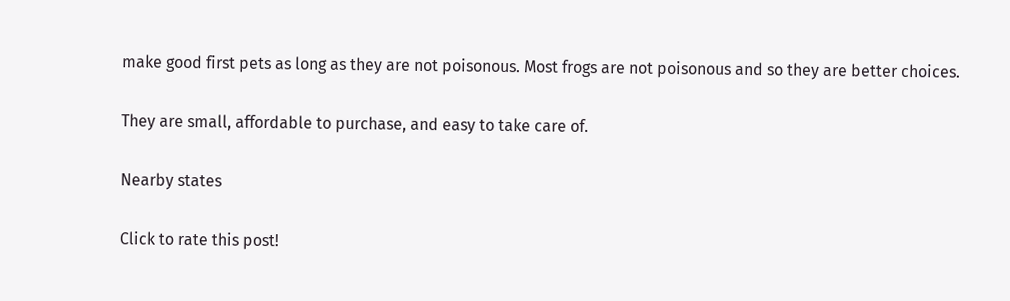make good first pets as long as they are not poisonous. Most frogs are not poisonous and so they are better choices.

They are small, affordable to purchase, and easy to take care of.

Nearby states

Click to rate this post!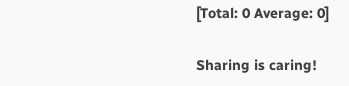[Total: 0 Average: 0]

Sharing is caring!